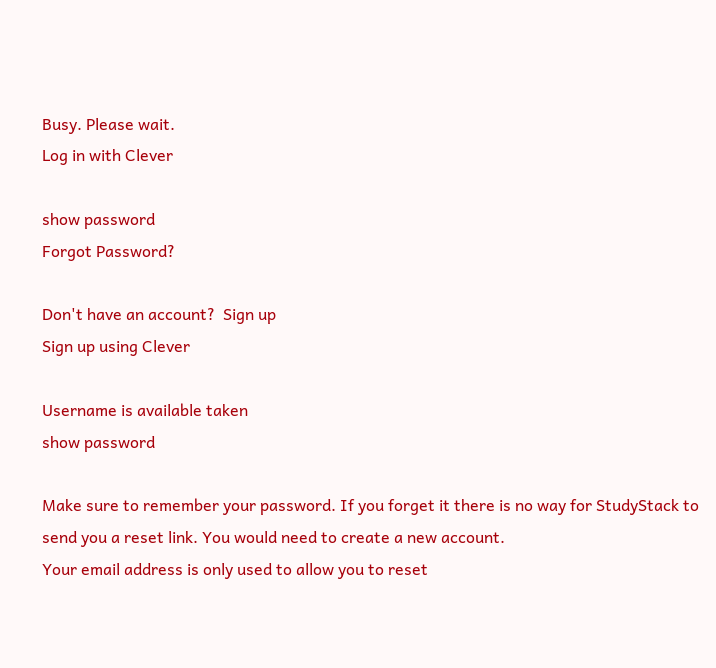Busy. Please wait.
Log in with Clever

show password
Forgot Password?

Don't have an account?  Sign up
Sign up using Clever

Username is available taken
show password

Make sure to remember your password. If you forget it there is no way for StudyStack to send you a reset link. You would need to create a new account.
Your email address is only used to allow you to reset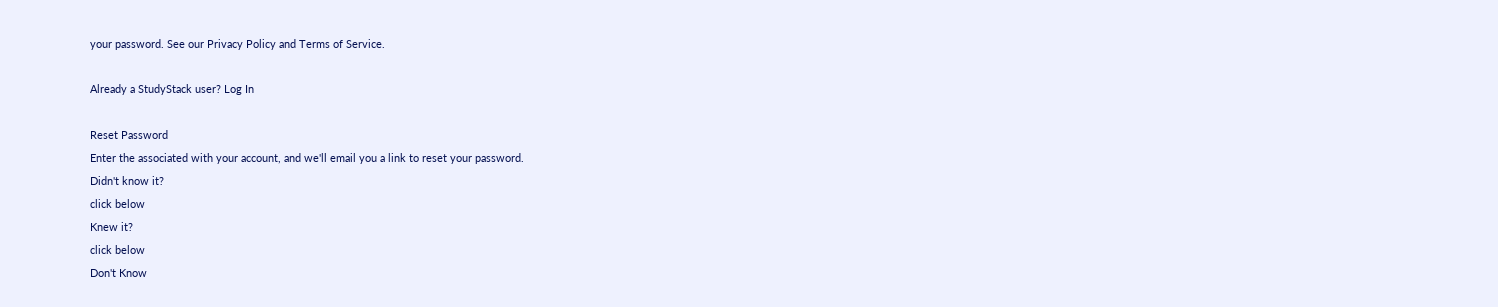your password. See our Privacy Policy and Terms of Service.

Already a StudyStack user? Log In

Reset Password
Enter the associated with your account, and we'll email you a link to reset your password.
Didn't know it?
click below
Knew it?
click below
Don't Know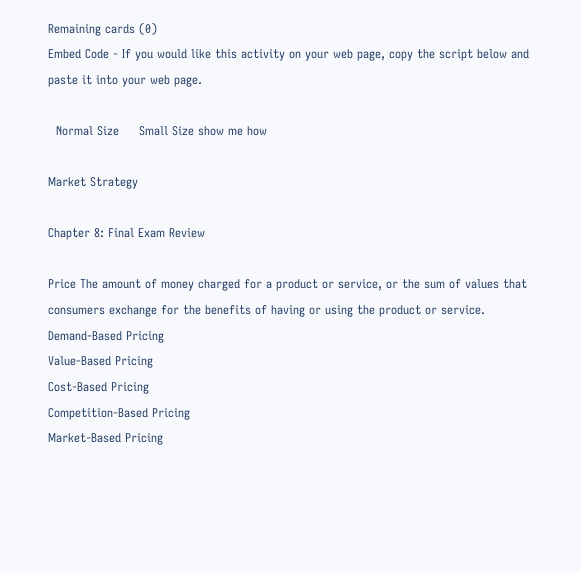Remaining cards (0)
Embed Code - If you would like this activity on your web page, copy the script below and paste it into your web page.

  Normal Size     Small Size show me how

Market Strategy

Chapter 8: Final Exam Review

Price The amount of money charged for a product or service, or the sum of values that consumers exchange for the benefits of having or using the product or service.
Demand-Based Pricing
Value-Based Pricing
Cost-Based Pricing
Competition-Based Pricing
Market-Based Pricing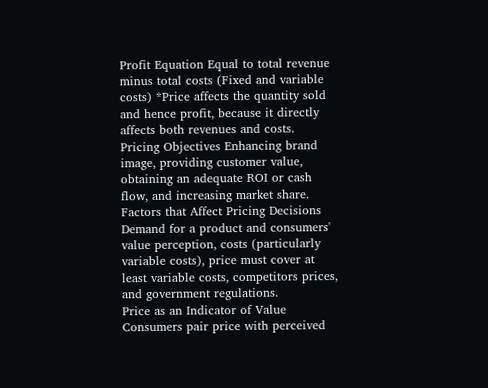Profit Equation Equal to total revenue minus total costs (Fixed and variable costs) *Price affects the quantity sold and hence profit, because it directly affects both revenues and costs.
Pricing Objectives Enhancing brand image, providing customer value, obtaining an adequate ROI or cash flow, and increasing market share.
Factors that Affect Pricing Decisions Demand for a product and consumers' value perception, costs (particularly variable costs), price must cover at least variable costs, competitors prices, and government regulations.
Price as an Indicator of Value Consumers pair price with perceived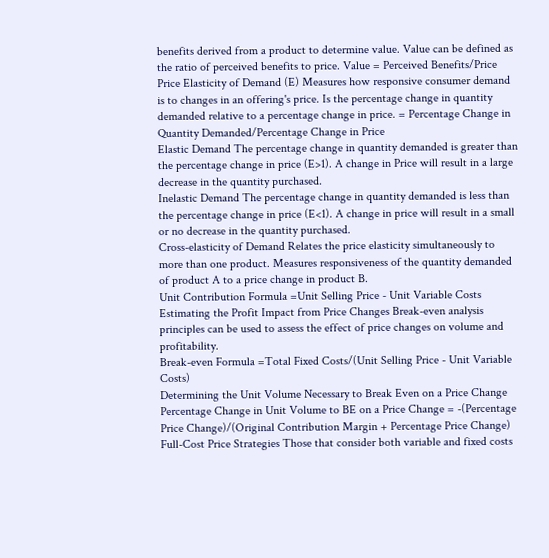benefits derived from a product to determine value. Value can be defined as the ratio of perceived benefits to price. Value = Perceived Benefits/Price
Price Elasticity of Demand (E) Measures how responsive consumer demand is to changes in an offering's price. Is the percentage change in quantity demanded relative to a percentage change in price. = Percentage Change in Quantity Demanded/Percentage Change in Price
Elastic Demand The percentage change in quantity demanded is greater than the percentage change in price (E>1). A change in Price will result in a large decrease in the quantity purchased.
Inelastic Demand The percentage change in quantity demanded is less than the percentage change in price (E<1). A change in price will result in a small or no decrease in the quantity purchased.
Cross-elasticity of Demand Relates the price elasticity simultaneously to more than one product. Measures responsiveness of the quantity demanded of product A to a price change in product B.
Unit Contribution Formula =Unit Selling Price - Unit Variable Costs
Estimating the Profit Impact from Price Changes Break-even analysis principles can be used to assess the effect of price changes on volume and profitability.
Break-even Formula =Total Fixed Costs/(Unit Selling Price - Unit Variable Costs)
Determining the Unit Volume Necessary to Break Even on a Price Change Percentage Change in Unit Volume to BE on a Price Change = -(Percentage Price Change)/(Original Contribution Margin + Percentage Price Change)
Full-Cost Price Strategies Those that consider both variable and fixed costs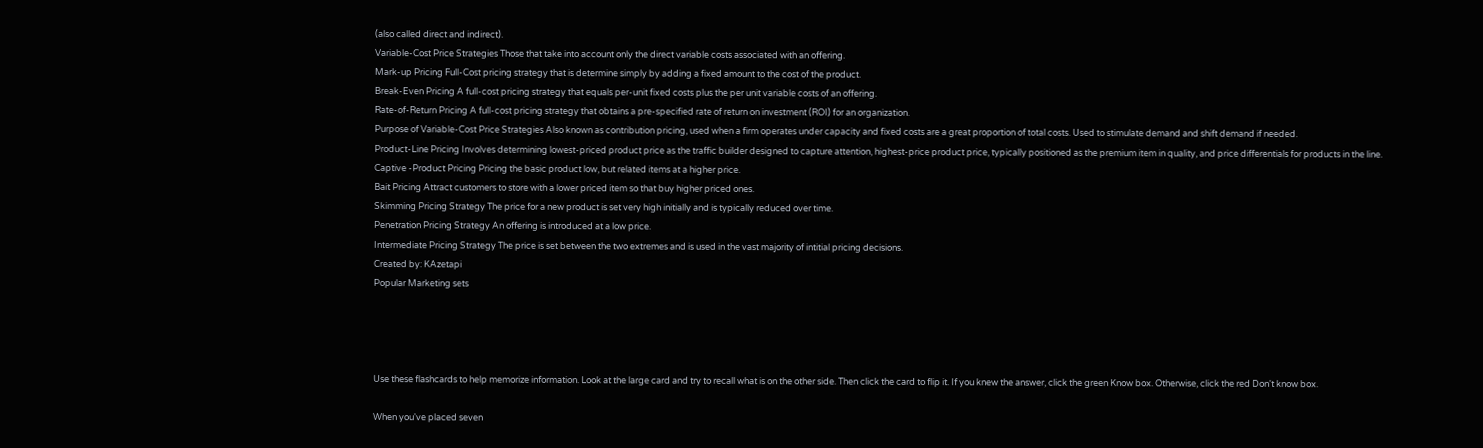(also called direct and indirect).
Variable-Cost Price Strategies Those that take into account only the direct variable costs associated with an offering.
Mark-up Pricing Full-Cost pricing strategy that is determine simply by adding a fixed amount to the cost of the product.
Break-Even Pricing A full-cost pricing strategy that equals per-unit fixed costs plus the per unit variable costs of an offering.
Rate-of-Return Pricing A full-cost pricing strategy that obtains a pre-specified rate of return on investment (ROI) for an organization.
Purpose of Variable-Cost Price Strategies Also known as contribution pricing, used when a firm operates under capacity and fixed costs are a great proportion of total costs. Used to stimulate demand and shift demand if needed.
Product-Line Pricing Involves determining lowest-priced product price as the traffic builder designed to capture attention, highest-price product price, typically positioned as the premium item in quality, and price differentials for products in the line.
Captive -Product Pricing Pricing the basic product low, but related items at a higher price.
Bait Pricing Attract customers to store with a lower priced item so that buy higher priced ones.
Skimming Pricing Strategy The price for a new product is set very high initially and is typically reduced over time.
Penetration Pricing Strategy An offering is introduced at a low price.
Intermediate Pricing Strategy The price is set between the two extremes and is used in the vast majority of intitial pricing decisions.
Created by: KAzetapi
Popular Marketing sets




Use these flashcards to help memorize information. Look at the large card and try to recall what is on the other side. Then click the card to flip it. If you knew the answer, click the green Know box. Otherwise, click the red Don't know box.

When you've placed seven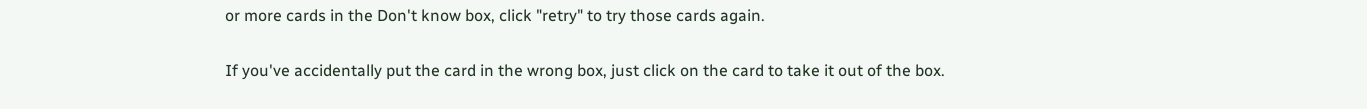or more cards in the Don't know box, click "retry" to try those cards again.

If you've accidentally put the card in the wrong box, just click on the card to take it out of the box.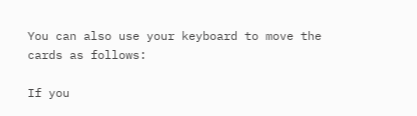You can also use your keyboard to move the cards as follows:

If you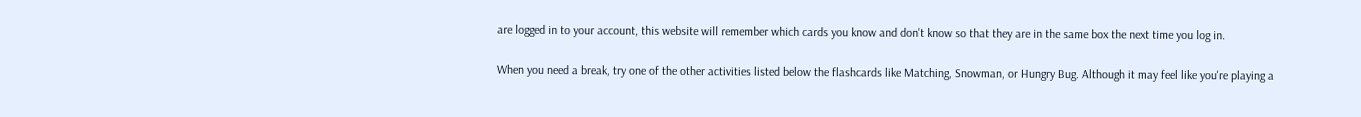are logged in to your account, this website will remember which cards you know and don't know so that they are in the same box the next time you log in.

When you need a break, try one of the other activities listed below the flashcards like Matching, Snowman, or Hungry Bug. Although it may feel like you're playing a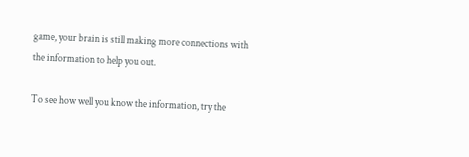game, your brain is still making more connections with the information to help you out.

To see how well you know the information, try the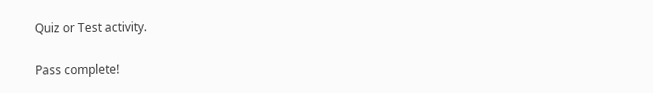Quiz or Test activity.

Pass complete!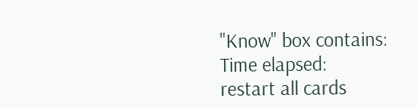"Know" box contains:
Time elapsed:
restart all cards